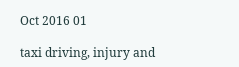Oct 2016 01

taxi driving, injury and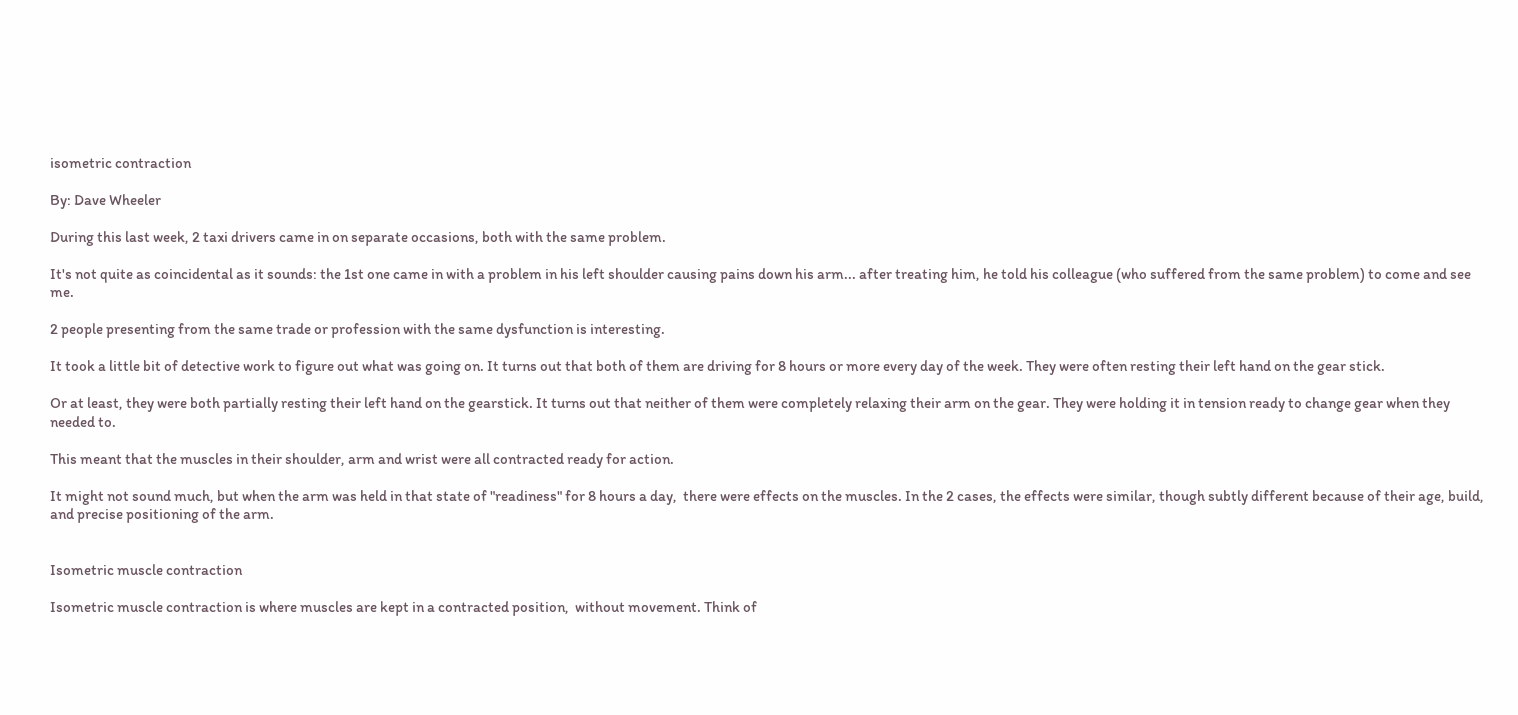isometric contraction

By: Dave Wheeler

During this last week, 2 taxi drivers came in on separate occasions, both with the same problem.

It's not quite as coincidental as it sounds: the 1st one came in with a problem in his left shoulder causing pains down his arm... after treating him, he told his colleague (who suffered from the same problem) to come and see me.

2 people presenting from the same trade or profession with the same dysfunction is interesting.

It took a little bit of detective work to figure out what was going on. It turns out that both of them are driving for 8 hours or more every day of the week. They were often resting their left hand on the gear stick.

Or at least, they were both partially resting their left hand on the gearstick. It turns out that neither of them were completely relaxing their arm on the gear. They were holding it in tension ready to change gear when they needed to.

This meant that the muscles in their shoulder, arm and wrist were all contracted ready for action.

It might not sound much, but when the arm was held in that state of "readiness" for 8 hours a day,  there were effects on the muscles. In the 2 cases, the effects were similar, though subtly different because of their age, build, and precise positioning of the arm.


Isometric muscle contraction

Isometric muscle contraction is where muscles are kept in a contracted position,  without movement. Think of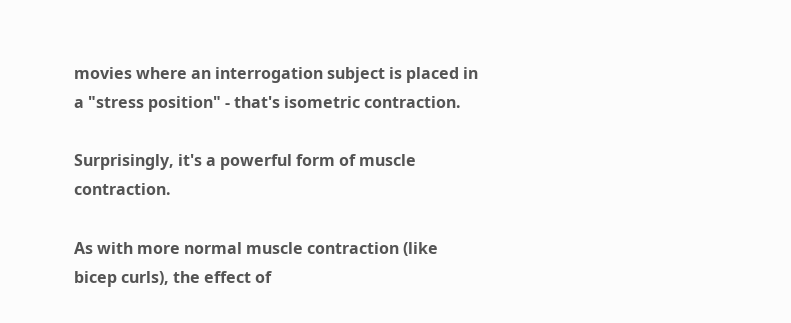movies where an interrogation subject is placed in a "stress position" - that's isometric contraction.

Surprisingly, it's a powerful form of muscle contraction.

As with more normal muscle contraction (like bicep curls), the effect of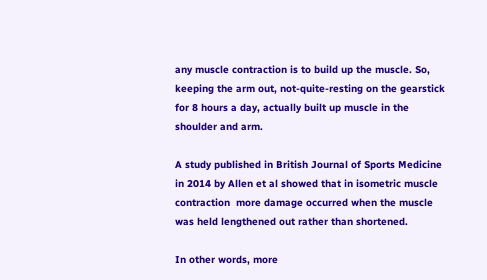any muscle contraction is to build up the muscle. So, keeping the arm out, not-quite-resting on the gearstick for 8 hours a day, actually built up muscle in the shoulder and arm.

A study published in British Journal of Sports Medicine in 2014 by Allen et al showed that in isometric muscle contraction  more damage occurred when the muscle was held lengthened out rather than shortened.

In other words, more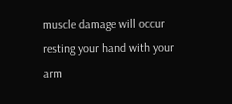muscle damage will occur resting your hand with your arm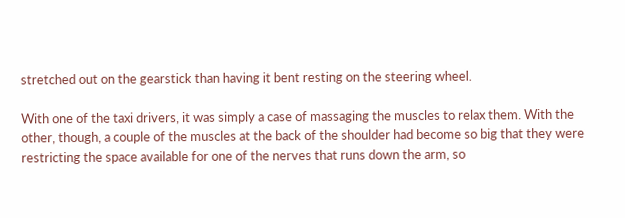stretched out on the gearstick than having it bent resting on the steering wheel.

With one of the taxi drivers, it was simply a case of massaging the muscles to relax them. With the other, though, a couple of the muscles at the back of the shoulder had become so big that they were restricting the space available for one of the nerves that runs down the arm, so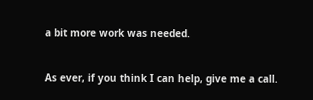a bit more work was needed.


As ever, if you think I can help, give me a call.